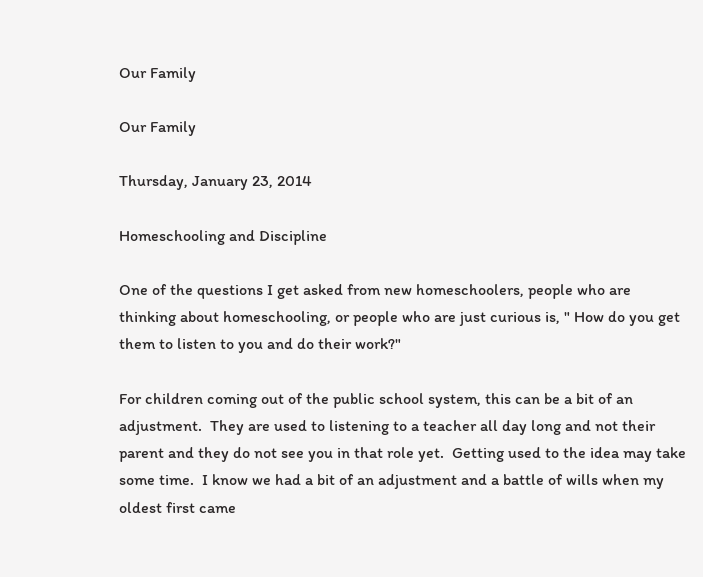Our Family

Our Family

Thursday, January 23, 2014

Homeschooling and Discipline

One of the questions I get asked from new homeschoolers, people who are thinking about homeschooling, or people who are just curious is, " How do you get them to listen to you and do their work?"

For children coming out of the public school system, this can be a bit of an adjustment.  They are used to listening to a teacher all day long and not their parent and they do not see you in that role yet.  Getting used to the idea may take some time.  I know we had a bit of an adjustment and a battle of wills when my oldest first came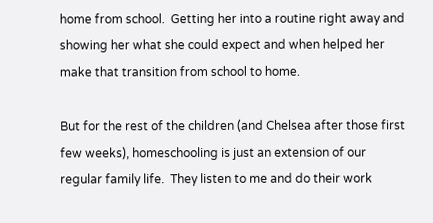home from school.  Getting her into a routine right away and showing her what she could expect and when helped her make that transition from school to home.

But for the rest of the children (and Chelsea after those first few weeks), homeschooling is just an extension of our regular family life.  They listen to me and do their work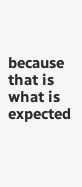because that is what is expected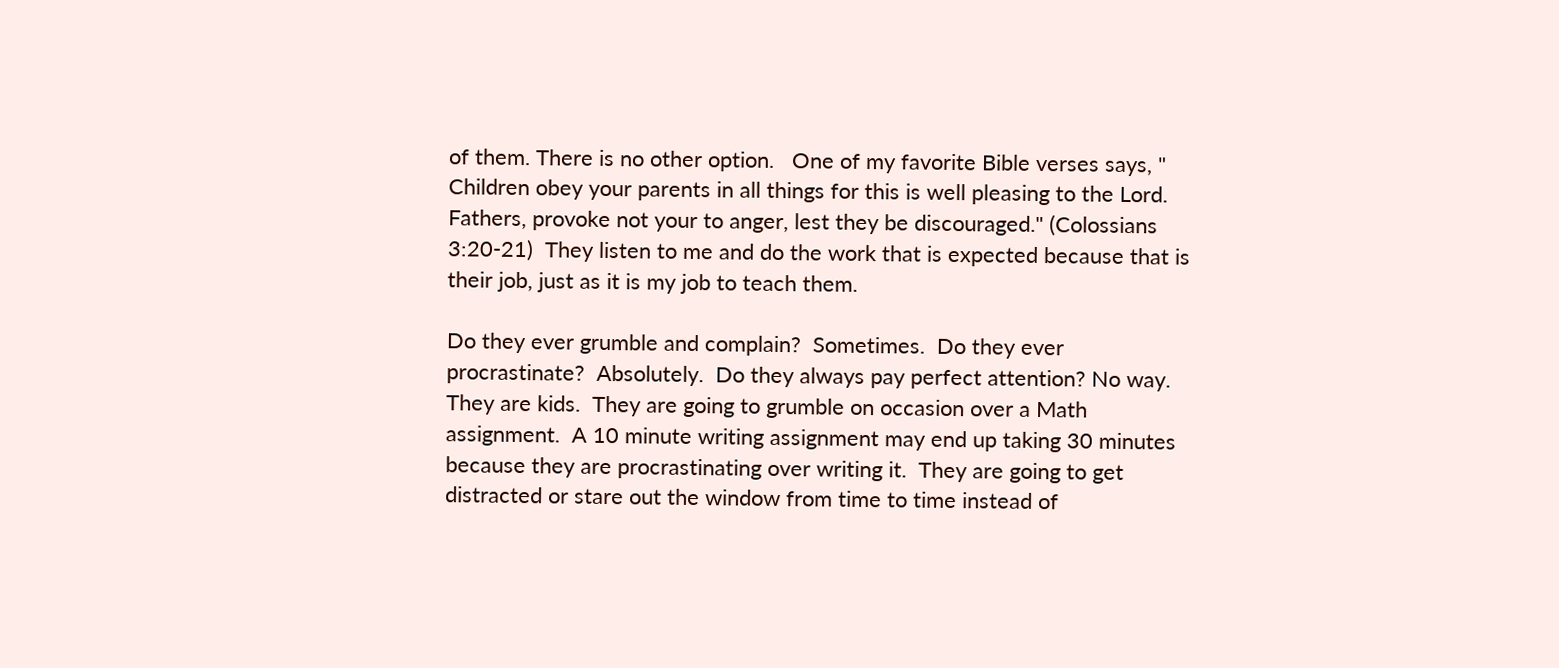of them. There is no other option.   One of my favorite Bible verses says, " Children obey your parents in all things for this is well pleasing to the Lord.  Fathers, provoke not your to anger, lest they be discouraged." (Colossians 3:20-21)  They listen to me and do the work that is expected because that is their job, just as it is my job to teach them.

Do they ever grumble and complain?  Sometimes.  Do they ever procrastinate?  Absolutely.  Do they always pay perfect attention? No way.  They are kids.  They are going to grumble on occasion over a Math assignment.  A 10 minute writing assignment may end up taking 30 minutes because they are procrastinating over writing it.  They are going to get distracted or stare out the window from time to time instead of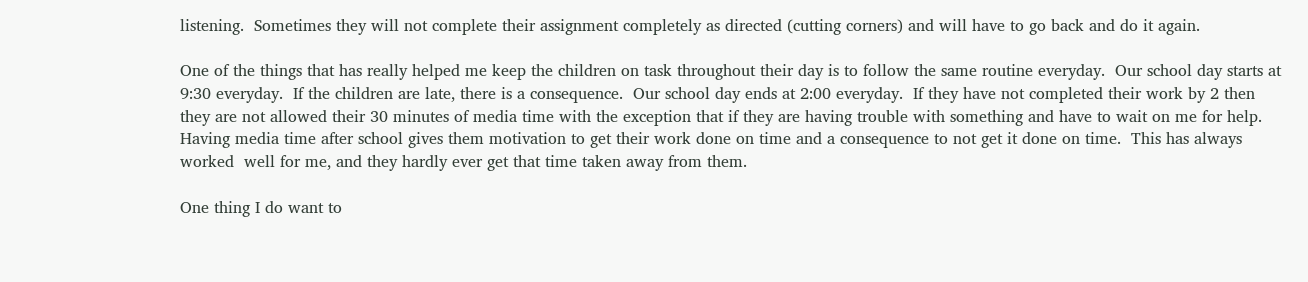listening.  Sometimes they will not complete their assignment completely as directed (cutting corners) and will have to go back and do it again.

One of the things that has really helped me keep the children on task throughout their day is to follow the same routine everyday.  Our school day starts at 9:30 everyday.  If the children are late, there is a consequence.  Our school day ends at 2:00 everyday.  If they have not completed their work by 2 then they are not allowed their 30 minutes of media time with the exception that if they are having trouble with something and have to wait on me for help.  Having media time after school gives them motivation to get their work done on time and a consequence to not get it done on time.  This has always worked  well for me, and they hardly ever get that time taken away from them.

One thing I do want to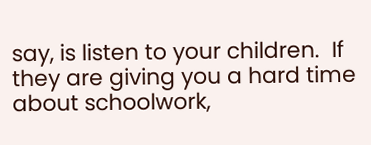say, is listen to your children.  If they are giving you a hard time about schoolwork,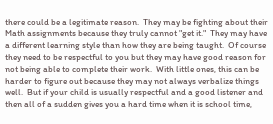there could be a legitimate reason.  They may be fighting about their Math assignments because they truly cannot "get it."  They may have a different learning style than how they are being taught.  Of course they need to be respectful to you but they may have good reason for not being able to complete their work.  With little ones, this can be harder to figure out because they may not always verbalize things well.  But if your child is usually respectful and a good listener and then all of a sudden gives you a hard time when it is school time,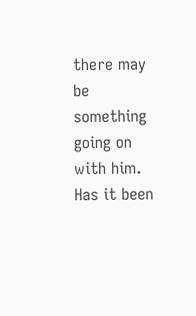there may be something going on with him.  Has it been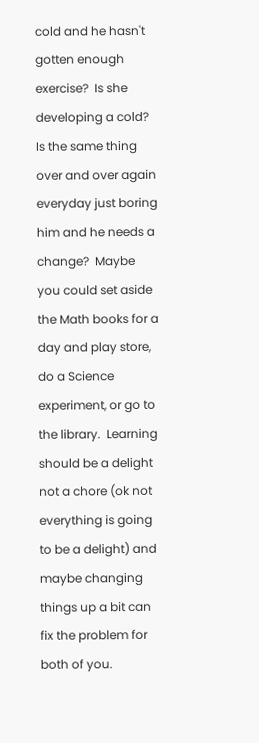cold and he hasn't gotten enough exercise?  Is she developing a cold?  Is the same thing over and over again everyday just boring him and he needs a change?  Maybe you could set aside the Math books for a day and play store, do a Science experiment, or go to the library.  Learning should be a delight not a chore (ok not everything is going to be a delight) and maybe changing things up a bit can fix the problem for both of you.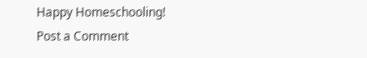Happy Homeschooling!
Post a Comment